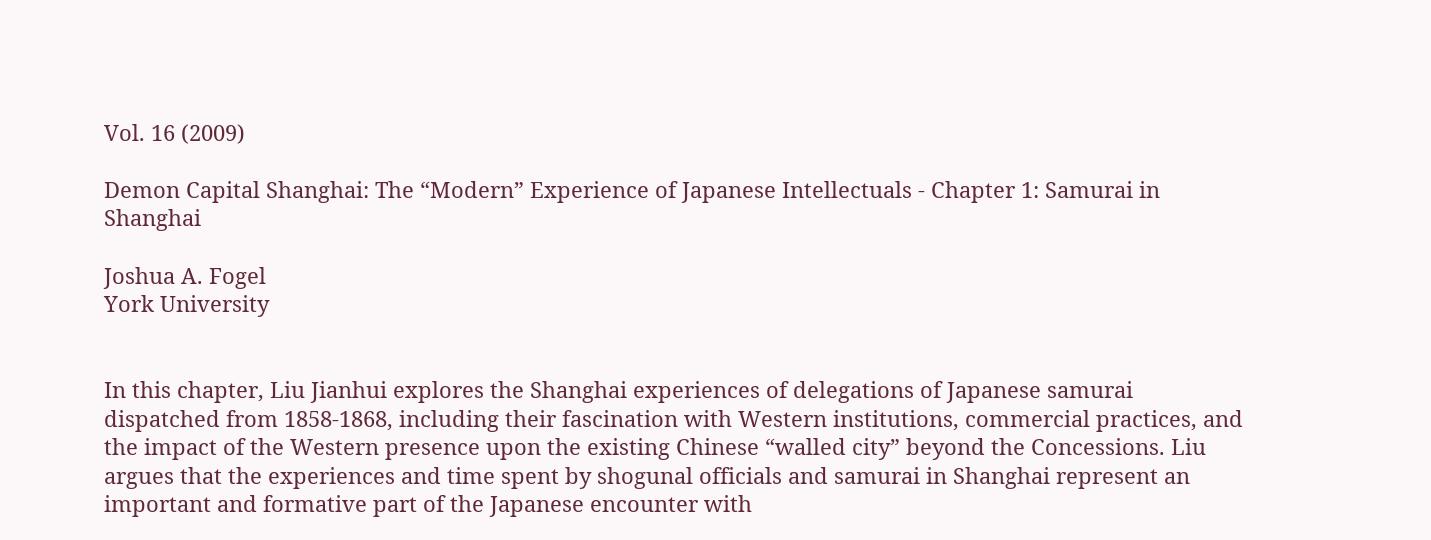Vol. 16 (2009)

Demon Capital Shanghai: The “Modern” Experience of Japanese Intellectuals - Chapter 1: Samurai in Shanghai

Joshua A. Fogel
York University


In this chapter, Liu Jianhui explores the Shanghai experiences of delegations of Japanese samurai dispatched from 1858-1868, including their fascination with Western institutions, commercial practices, and the impact of the Western presence upon the existing Chinese “walled city” beyond the Concessions. Liu argues that the experiences and time spent by shogunal officials and samurai in Shanghai represent an important and formative part of the Japanese encounter with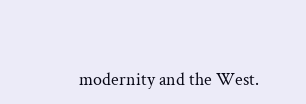modernity and the West.